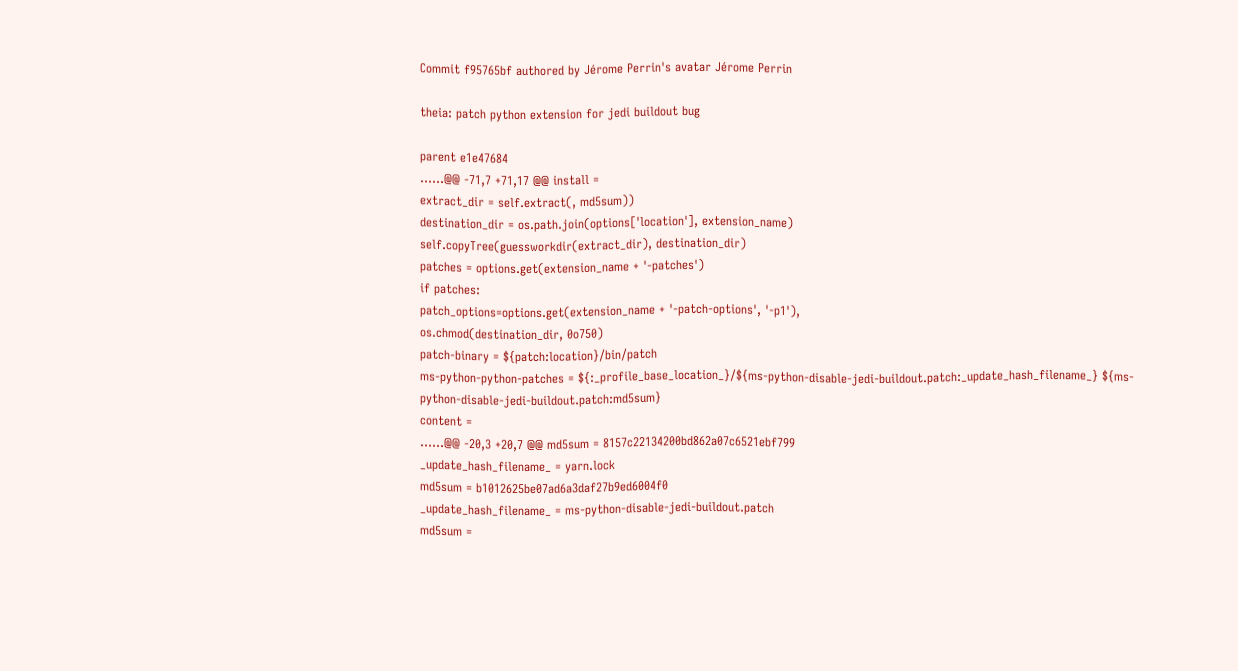Commit f95765bf authored by Jérome Perrin's avatar Jérome Perrin

theia: patch python extension for jedi buildout bug

parent e1e47684
......@@ -71,7 +71,17 @@ install =
extract_dir = self.extract(, md5sum))
destination_dir = os.path.join(options['location'], extension_name)
self.copyTree(guessworkdir(extract_dir), destination_dir)
patches = options.get(extension_name + '-patches')
if patches:
patch_options=options.get(extension_name + '-patch-options', '-p1'),
os.chmod(destination_dir, 0o750)
patch-binary = ${patch:location}/bin/patch
ms-python-python-patches = ${:_profile_base_location_}/${ms-python-disable-jedi-buildout.patch:_update_hash_filename_} ${ms-python-disable-jedi-buildout.patch:md5sum}
content =
......@@ -20,3 +20,7 @@ md5sum = 8157c22134200bd862a07c6521ebf799
_update_hash_filename_ = yarn.lock
md5sum = b1012625be07ad6a3daf27b9ed6004f0
_update_hash_filename_ = ms-python-disable-jedi-buildout.patch
md5sum =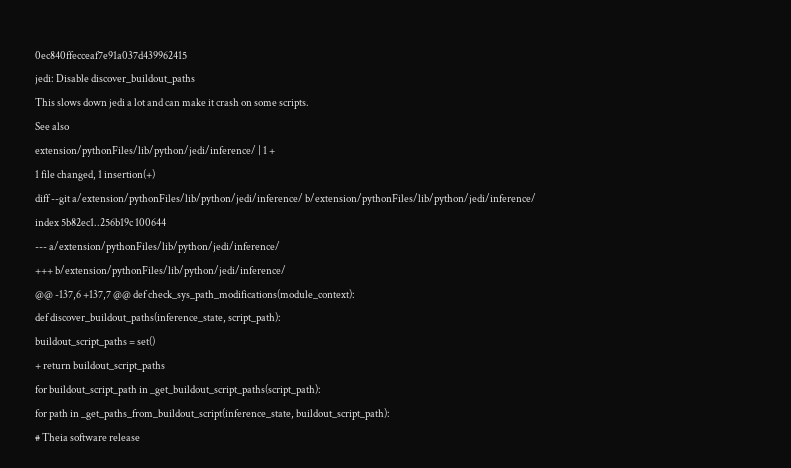0ec840ffecceaf7e91a037d439962415
jedi: Disable discover_buildout_paths
This slows down jedi a lot and can make it crash on some scripts.
See also
extension/pythonFiles/lib/python/jedi/inference/ | 1 +
1 file changed, 1 insertion(+)
diff --git a/extension/pythonFiles/lib/python/jedi/inference/ b/extension/pythonFiles/lib/python/jedi/inference/
index 5b82ec1..256b19c 100644
--- a/extension/pythonFiles/lib/python/jedi/inference/
+++ b/extension/pythonFiles/lib/python/jedi/inference/
@@ -137,6 +137,7 @@ def check_sys_path_modifications(module_context):
def discover_buildout_paths(inference_state, script_path):
buildout_script_paths = set()
+ return buildout_script_paths
for buildout_script_path in _get_buildout_script_paths(script_path):
for path in _get_paths_from_buildout_script(inference_state, buildout_script_path):
# Theia software release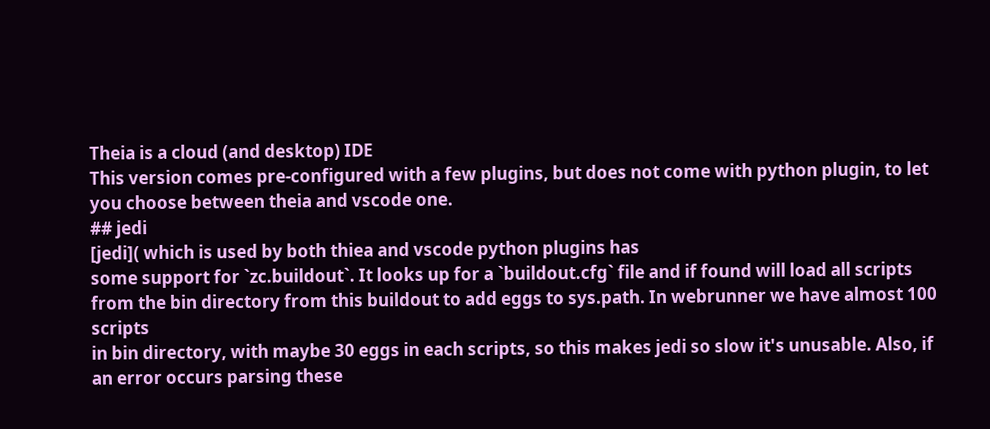Theia is a cloud (and desktop) IDE
This version comes pre-configured with a few plugins, but does not come with python plugin, to let
you choose between theia and vscode one.
## jedi
[jedi]( which is used by both thiea and vscode python plugins has
some support for `zc.buildout`. It looks up for a `buildout.cfg` file and if found will load all scripts
from the bin directory from this buildout to add eggs to sys.path. In webrunner we have almost 100 scripts
in bin directory, with maybe 30 eggs in each scripts, so this makes jedi so slow it's unusable. Also, if
an error occurs parsing these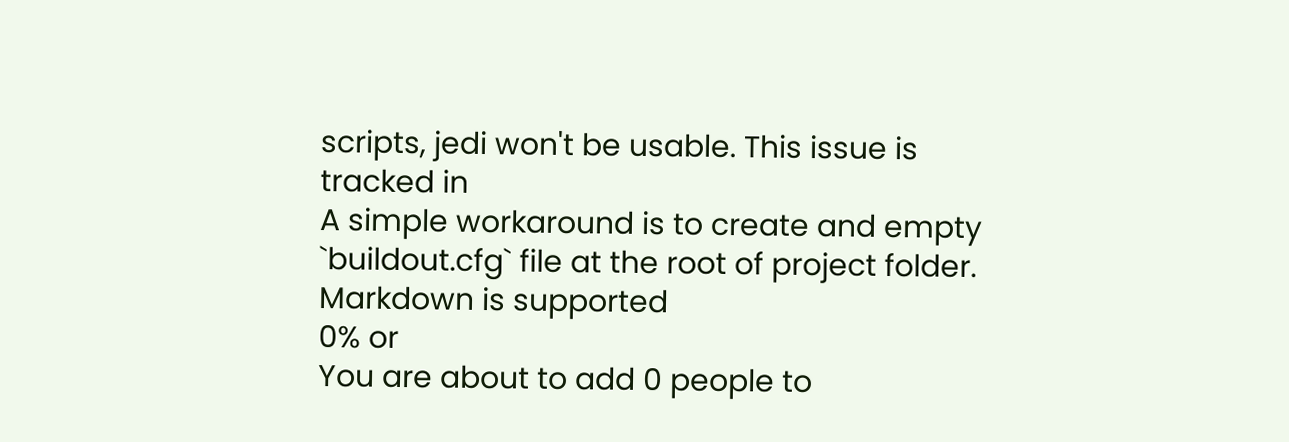scripts, jedi won't be usable. This issue is tracked in
A simple workaround is to create and empty `buildout.cfg` file at the root of project folder.
Markdown is supported
0% or
You are about to add 0 people to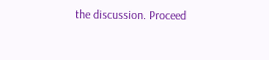the discussion. Proceed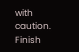with caution.
Finish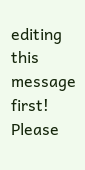editing this message first!
Please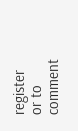register or to comment